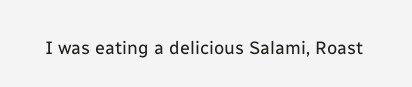I was eating a delicious Salami, Roast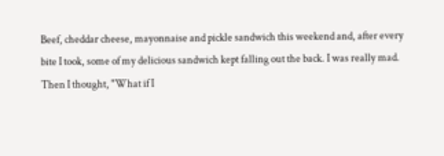Beef, cheddar cheese, mayonnaise and pickle sandwich this weekend and, after every bite I took, some of my delicious sandwich kept falling out the back. I was really mad. Then I thought, "What if I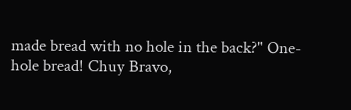made bread with no hole in the back?" One-hole bread! Chuy Bravo,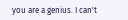you are a genius. I can't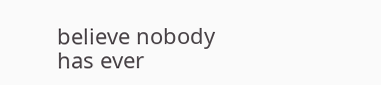believe nobody has ever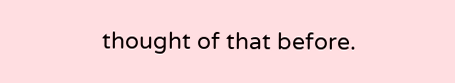thought of that before.